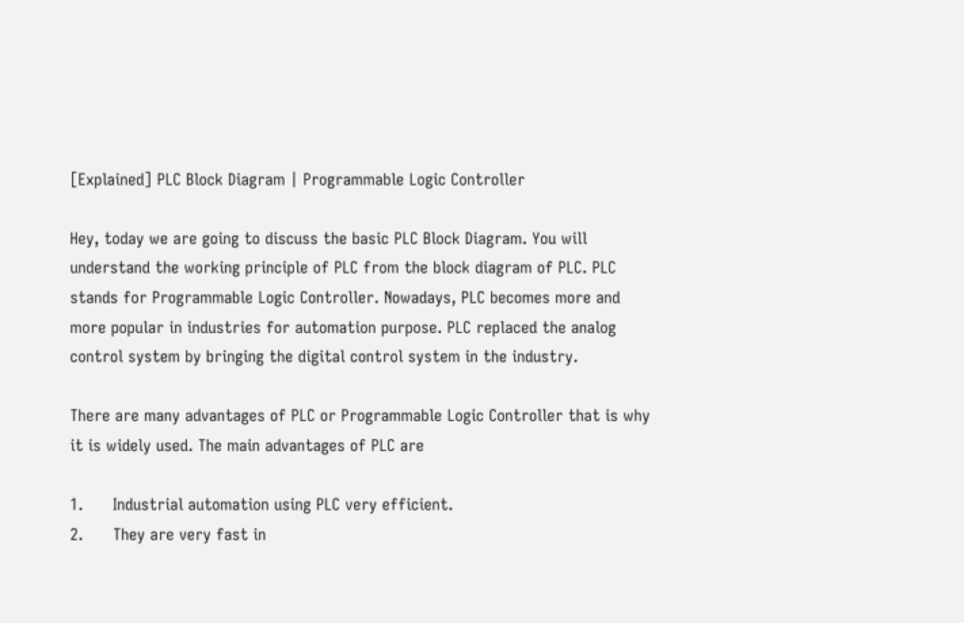[Explained] PLC Block Diagram | Programmable Logic Controller

Hey, today we are going to discuss the basic PLC Block Diagram. You will understand the working principle of PLC from the block diagram of PLC. PLC stands for Programmable Logic Controller. Nowadays, PLC becomes more and more popular in industries for automation purpose. PLC replaced the analog control system by bringing the digital control system in the industry.

There are many advantages of PLC or Programmable Logic Controller that is why it is widely used. The main advantages of PLC are

1.      Industrial automation using PLC very efficient.
2.      They are very fast in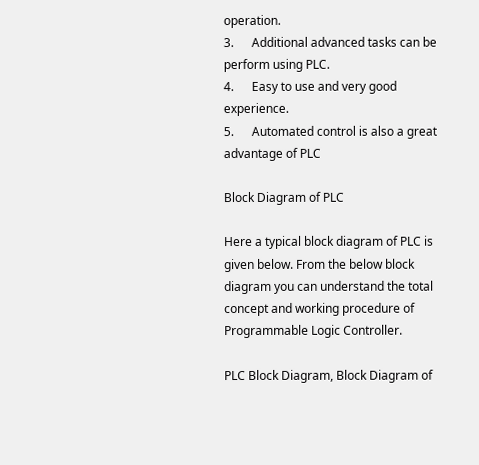operation.
3.      Additional advanced tasks can be perform using PLC.
4.      Easy to use and very good experience.
5.      Automated control is also a great advantage of PLC

Block Diagram of PLC

Here a typical block diagram of PLC is given below. From the below block diagram you can understand the total concept and working procedure of Programmable Logic Controller.

PLC Block Diagram, Block Diagram of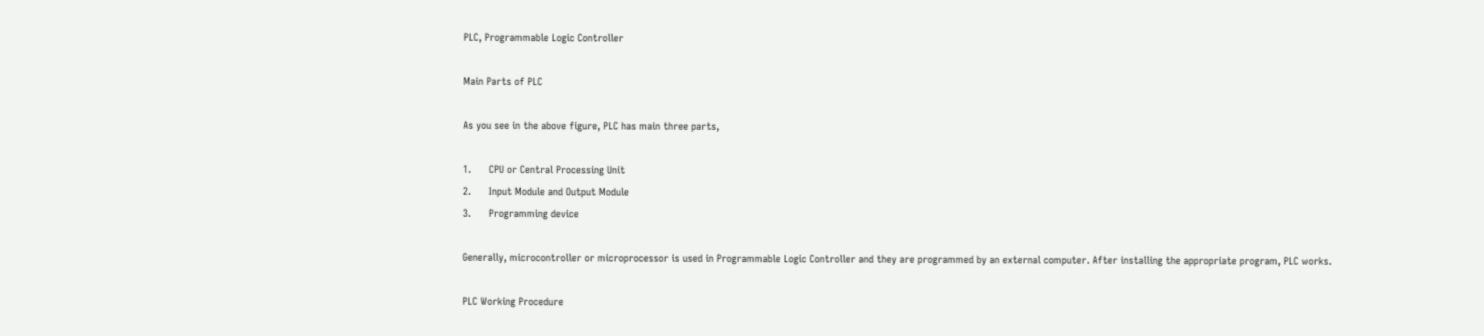PLC, Programmable Logic Controller

Main Parts of PLC

As you see in the above figure, PLC has main three parts,

1.      CPU or Central Processing Unit
2.      Input Module and Output Module
3.      Programming device

Generally, microcontroller or microprocessor is used in Programmable Logic Controller and they are programmed by an external computer. After installing the appropriate program, PLC works.

PLC Working Procedure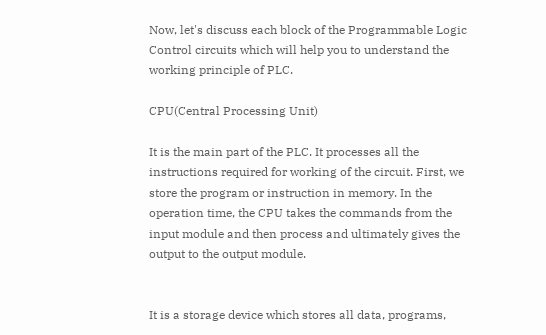Now, let's discuss each block of the Programmable Logic Control circuits which will help you to understand the working principle of PLC.

CPU(Central Processing Unit)

It is the main part of the PLC. It processes all the instructions required for working of the circuit. First, we store the program or instruction in memory. In the operation time, the CPU takes the commands from the input module and then process and ultimately gives the output to the output module.


It is a storage device which stores all data, programs,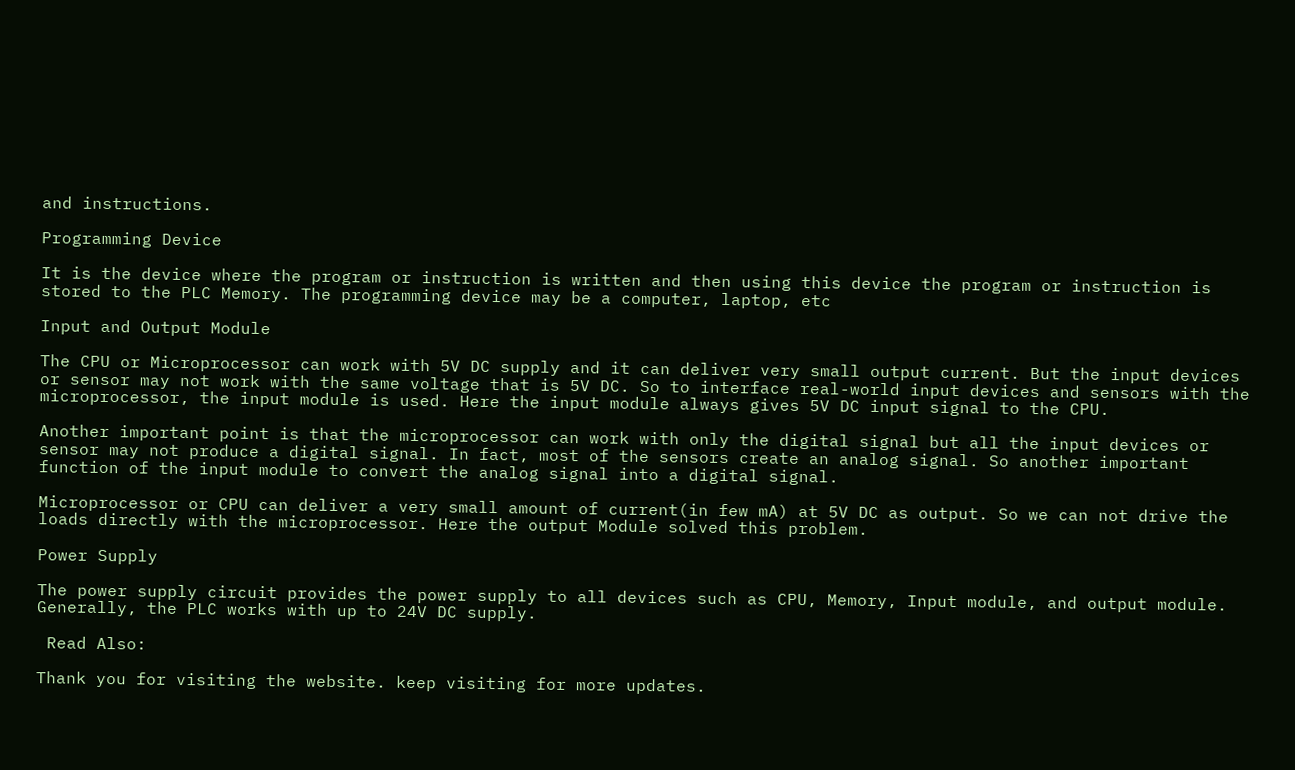and instructions.

Programming Device

It is the device where the program or instruction is written and then using this device the program or instruction is stored to the PLC Memory. The programming device may be a computer, laptop, etc

Input and Output Module

The CPU or Microprocessor can work with 5V DC supply and it can deliver very small output current. But the input devices or sensor may not work with the same voltage that is 5V DC. So to interface real-world input devices and sensors with the microprocessor, the input module is used. Here the input module always gives 5V DC input signal to the CPU.

Another important point is that the microprocessor can work with only the digital signal but all the input devices or sensor may not produce a digital signal. In fact, most of the sensors create an analog signal. So another important function of the input module to convert the analog signal into a digital signal.

Microprocessor or CPU can deliver a very small amount of current(in few mA) at 5V DC as output. So we can not drive the loads directly with the microprocessor. Here the output Module solved this problem.

Power Supply

The power supply circuit provides the power supply to all devices such as CPU, Memory, Input module, and output module. Generally, the PLC works with up to 24V DC supply.

 Read Also:

Thank you for visiting the website. keep visiting for more updates.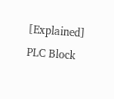[Explained] PLC Block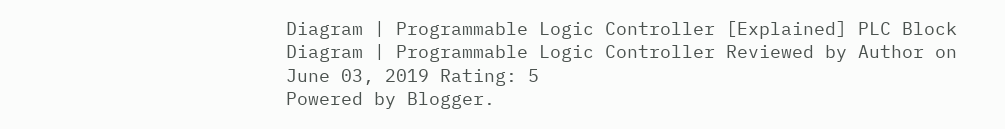Diagram | Programmable Logic Controller [Explained] PLC Block Diagram | Programmable Logic Controller Reviewed by Author on June 03, 2019 Rating: 5
Powered by Blogger.